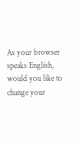As your browser speaks English, would you like to change your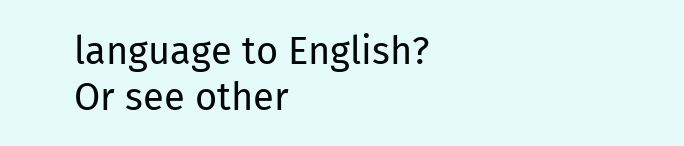language to English? Or see other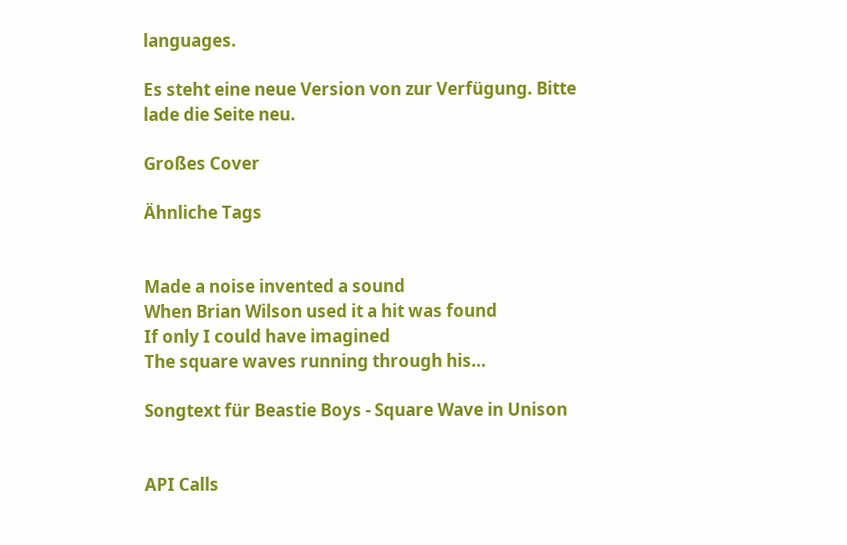languages.

Es steht eine neue Version von zur Verfügung. Bitte lade die Seite neu.

Großes Cover

Ähnliche Tags


Made a noise invented a sound
When Brian Wilson used it a hit was found
If only I could have imagined
The square waves running through his…

Songtext für Beastie Boys - Square Wave in Unison


API Calls